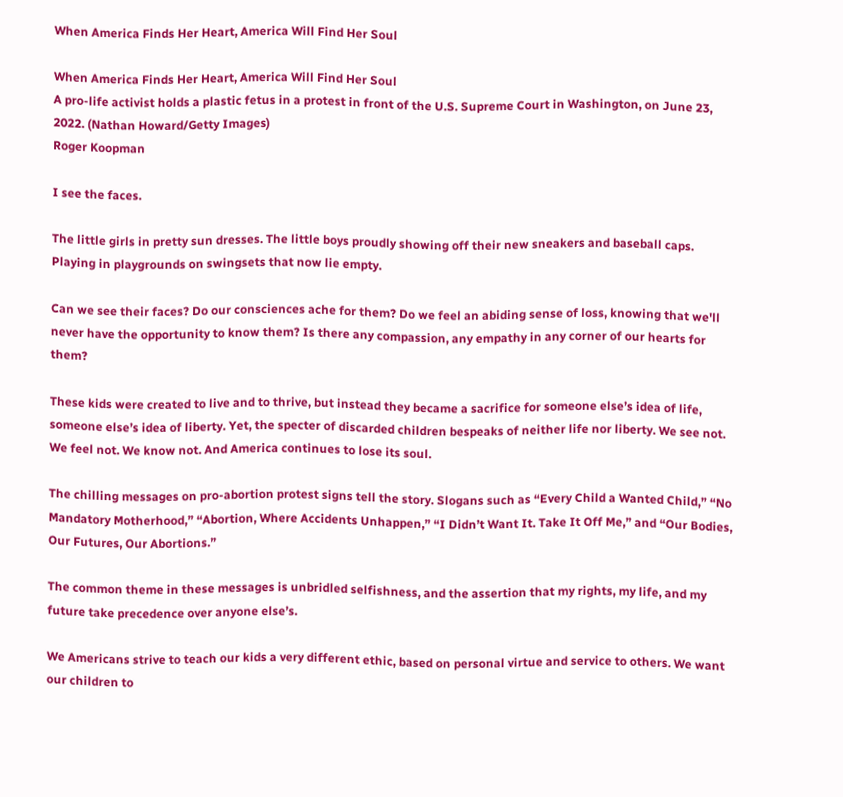When America Finds Her Heart, America Will Find Her Soul

When America Finds Her Heart, America Will Find Her Soul
A pro-life activist holds a plastic fetus in a protest in front of the U.S. Supreme Court in Washington, on June 23, 2022. (Nathan Howard/Getty Images)
Roger Koopman

I see the faces.

The little girls in pretty sun dresses. The little boys proudly showing off their new sneakers and baseball caps. Playing in playgrounds on swingsets that now lie empty.

Can we see their faces? Do our consciences ache for them? Do we feel an abiding sense of loss, knowing that we'll never have the opportunity to know them? Is there any compassion, any empathy in any corner of our hearts for them?

These kids were created to live and to thrive, but instead they became a sacrifice for someone else’s idea of life, someone else’s idea of liberty. Yet, the specter of discarded children bespeaks of neither life nor liberty. We see not. We feel not. We know not. And America continues to lose its soul.

The chilling messages on pro-abortion protest signs tell the story. Slogans such as “Every Child a Wanted Child,” “No Mandatory Motherhood,” “Abortion, Where Accidents Unhappen,” “I Didn’t Want It. Take It Off Me,” and “Our Bodies, Our Futures, Our Abortions.”

The common theme in these messages is unbridled selfishness, and the assertion that my rights, my life, and my future take precedence over anyone else’s.

We Americans strive to teach our kids a very different ethic, based on personal virtue and service to others. We want our children to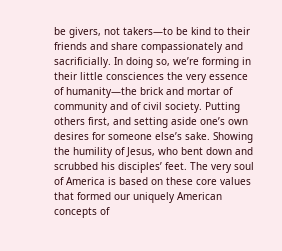be givers, not takers—to be kind to their friends and share compassionately and sacrificially. In doing so, we’re forming in their little consciences the very essence of humanity—the brick and mortar of community and of civil society. Putting others first, and setting aside one’s own desires for someone else’s sake. Showing the humility of Jesus, who bent down and scrubbed his disciples’ feet. The very soul of America is based on these core values that formed our uniquely American concepts of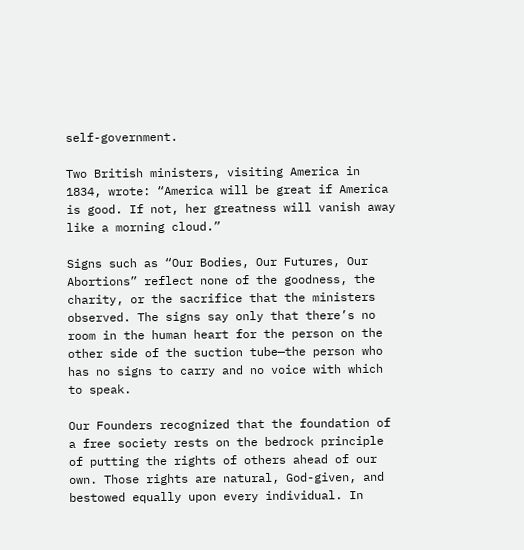self-government.

Two British ministers, visiting America in 1834, wrote: “America will be great if America is good. If not, her greatness will vanish away like a morning cloud.”

Signs such as “Our Bodies, Our Futures, Our Abortions” reflect none of the goodness, the charity, or the sacrifice that the ministers observed. The signs say only that there’s no room in the human heart for the person on the other side of the suction tube—the person who has no signs to carry and no voice with which to speak.

Our Founders recognized that the foundation of a free society rests on the bedrock principle of putting the rights of others ahead of our own. Those rights are natural, God-given, and bestowed equally upon every individual. In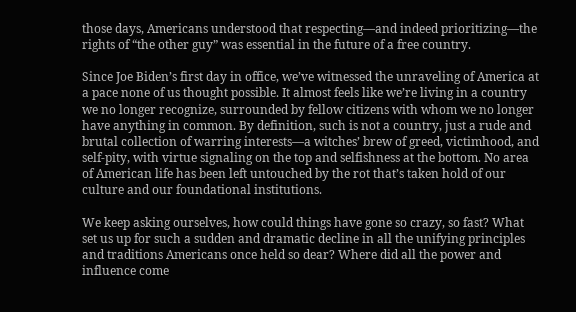those days, Americans understood that respecting—and indeed prioritizing—the rights of “the other guy” was essential in the future of a free country.

Since Joe Biden’s first day in office, we’ve witnessed the unraveling of America at a pace none of us thought possible. It almost feels like we’re living in a country we no longer recognize, surrounded by fellow citizens with whom we no longer have anything in common. By definition, such is not a country, just a rude and brutal collection of warring interests—a witches’ brew of greed, victimhood, and self-pity, with virtue signaling on the top and selfishness at the bottom. No area of American life has been left untouched by the rot that’s taken hold of our culture and our foundational institutions.

We keep asking ourselves, how could things have gone so crazy, so fast? What set us up for such a sudden and dramatic decline in all the unifying principles and traditions Americans once held so dear? Where did all the power and influence come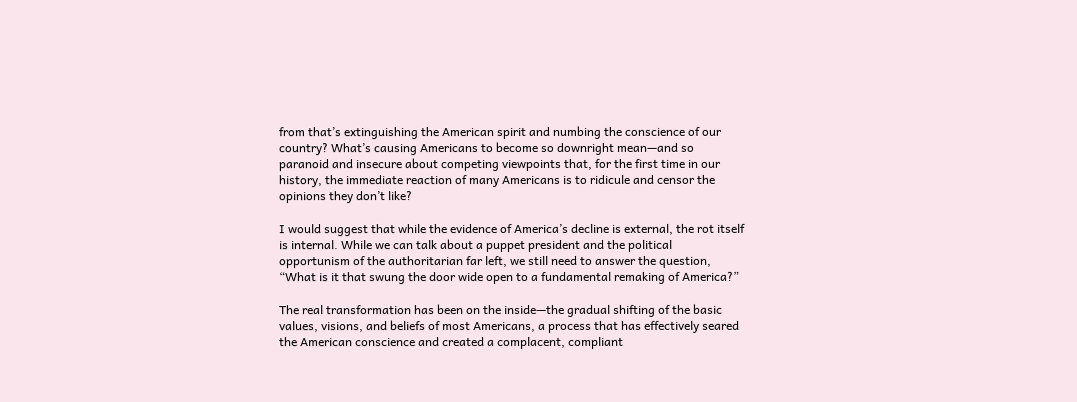from that’s extinguishing the American spirit and numbing the conscience of our country? What’s causing Americans to become so downright mean—and so paranoid and insecure about competing viewpoints that, for the first time in our history, the immediate reaction of many Americans is to ridicule and censor the opinions they don’t like?

I would suggest that while the evidence of America’s decline is external, the rot itself is internal. While we can talk about a puppet president and the political opportunism of the authoritarian far left, we still need to answer the question, “What is it that swung the door wide open to a fundamental remaking of America?”

The real transformation has been on the inside—the gradual shifting of the basic values, visions, and beliefs of most Americans, a process that has effectively seared the American conscience and created a complacent, compliant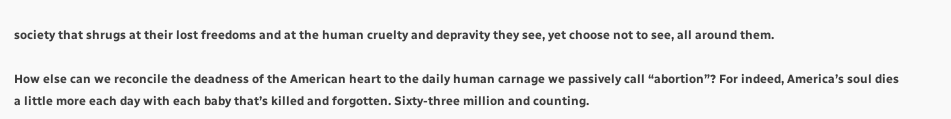society that shrugs at their lost freedoms and at the human cruelty and depravity they see, yet choose not to see, all around them.

How else can we reconcile the deadness of the American heart to the daily human carnage we passively call “abortion”? For indeed, America’s soul dies a little more each day with each baby that’s killed and forgotten. Sixty-three million and counting.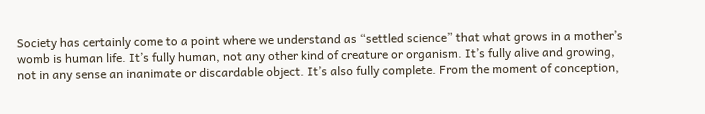Society has certainly come to a point where we understand as “settled science” that what grows in a mother’s womb is human life. It’s fully human, not any other kind of creature or organism. It’s fully alive and growing, not in any sense an inanimate or discardable object. It’s also fully complete. From the moment of conception,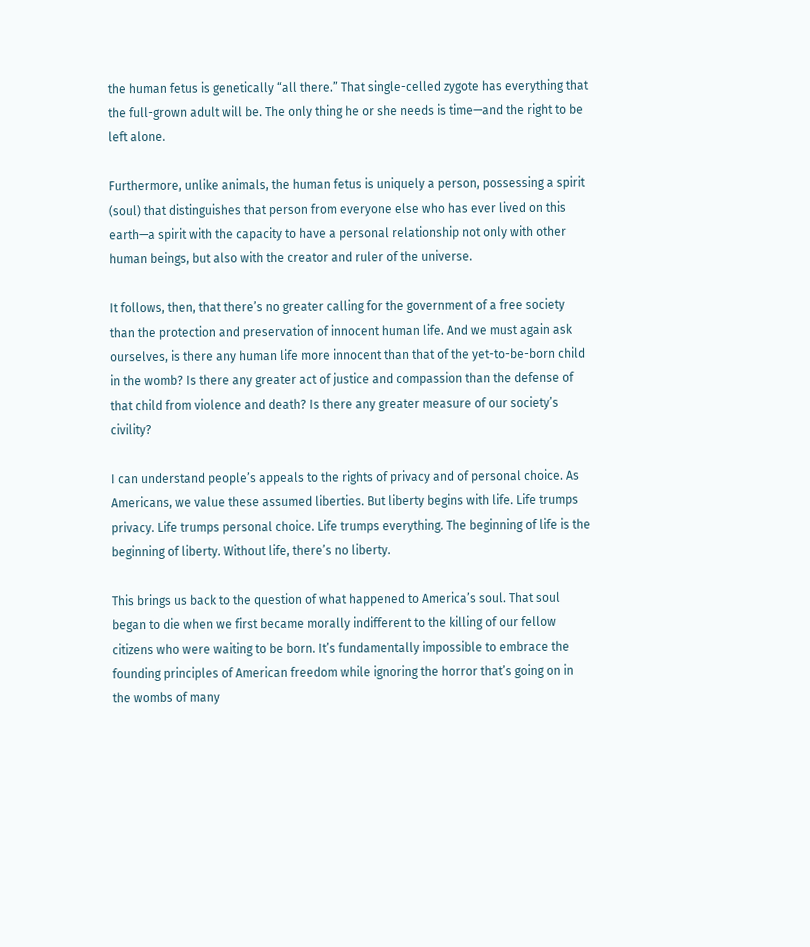the human fetus is genetically “all there.” That single-celled zygote has everything that the full-grown adult will be. The only thing he or she needs is time—and the right to be left alone.

Furthermore, unlike animals, the human fetus is uniquely a person, possessing a spirit (soul) that distinguishes that person from everyone else who has ever lived on this earth—a spirit with the capacity to have a personal relationship not only with other human beings, but also with the creator and ruler of the universe.

It follows, then, that there’s no greater calling for the government of a free society than the protection and preservation of innocent human life. And we must again ask ourselves, is there any human life more innocent than that of the yet-to-be-born child in the womb? Is there any greater act of justice and compassion than the defense of that child from violence and death? Is there any greater measure of our society’s civility?

I can understand people’s appeals to the rights of privacy and of personal choice. As Americans, we value these assumed liberties. But liberty begins with life. Life trumps privacy. Life trumps personal choice. Life trumps everything. The beginning of life is the beginning of liberty. Without life, there’s no liberty.

This brings us back to the question of what happened to America’s soul. That soul began to die when we first became morally indifferent to the killing of our fellow citizens who were waiting to be born. It’s fundamentally impossible to embrace the founding principles of American freedom while ignoring the horror that’s going on in the wombs of many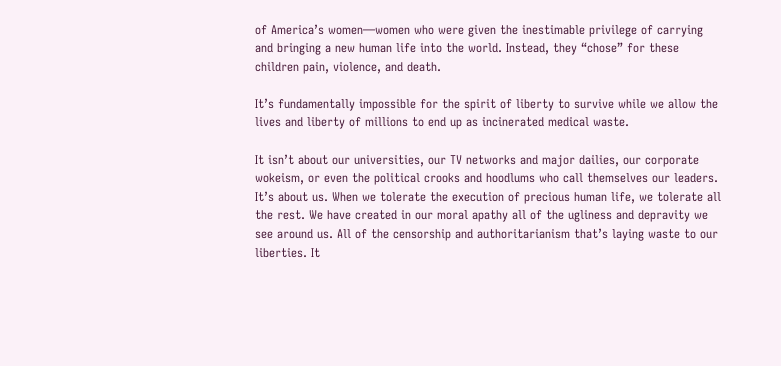of America’s women—women who were given the inestimable privilege of carrying and bringing a new human life into the world. Instead, they “chose” for these children pain, violence, and death.

It’s fundamentally impossible for the spirit of liberty to survive while we allow the lives and liberty of millions to end up as incinerated medical waste.

It isn’t about our universities, our TV networks and major dailies, our corporate wokeism, or even the political crooks and hoodlums who call themselves our leaders. It’s about us. When we tolerate the execution of precious human life, we tolerate all the rest. We have created in our moral apathy all of the ugliness and depravity we see around us. All of the censorship and authoritarianism that’s laying waste to our liberties. It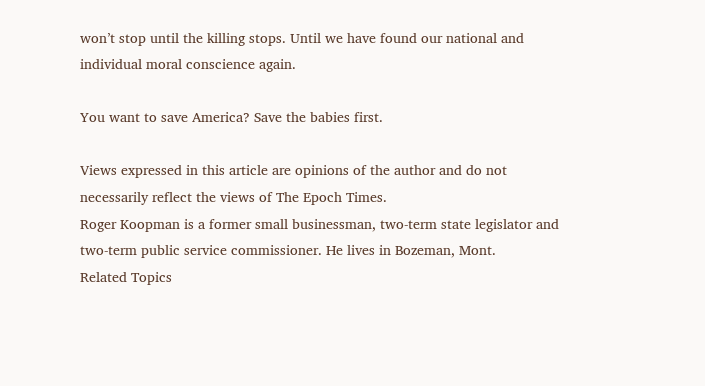won’t stop until the killing stops. Until we have found our national and individual moral conscience again.

You want to save America? Save the babies first.

Views expressed in this article are opinions of the author and do not necessarily reflect the views of The Epoch Times.
Roger Koopman is a former small businessman, two-term state legislator and two-term public service commissioner. He lives in Bozeman, Mont.
Related Topics